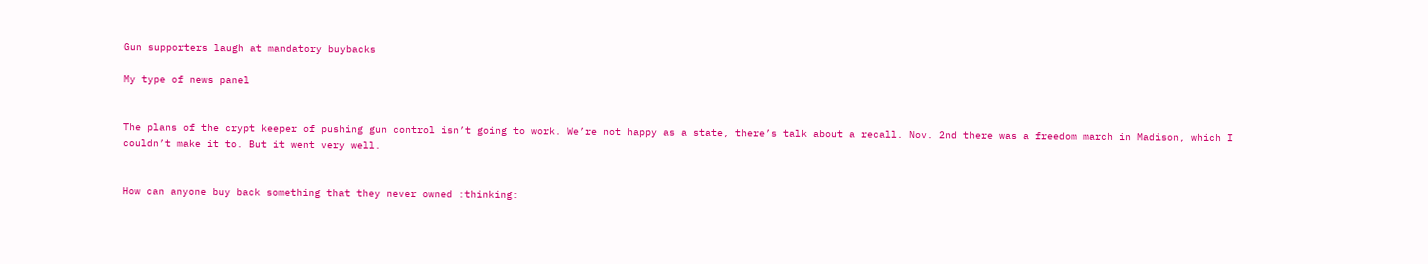Gun supporters laugh at mandatory buybacks

My type of news panel


The plans of the crypt keeper of pushing gun control isn’t going to work. We’re not happy as a state, there’s talk about a recall. Nov. 2nd there was a freedom march in Madison, which I couldn’t make it to. But it went very well.


How can anyone buy back something that they never owned :thinking: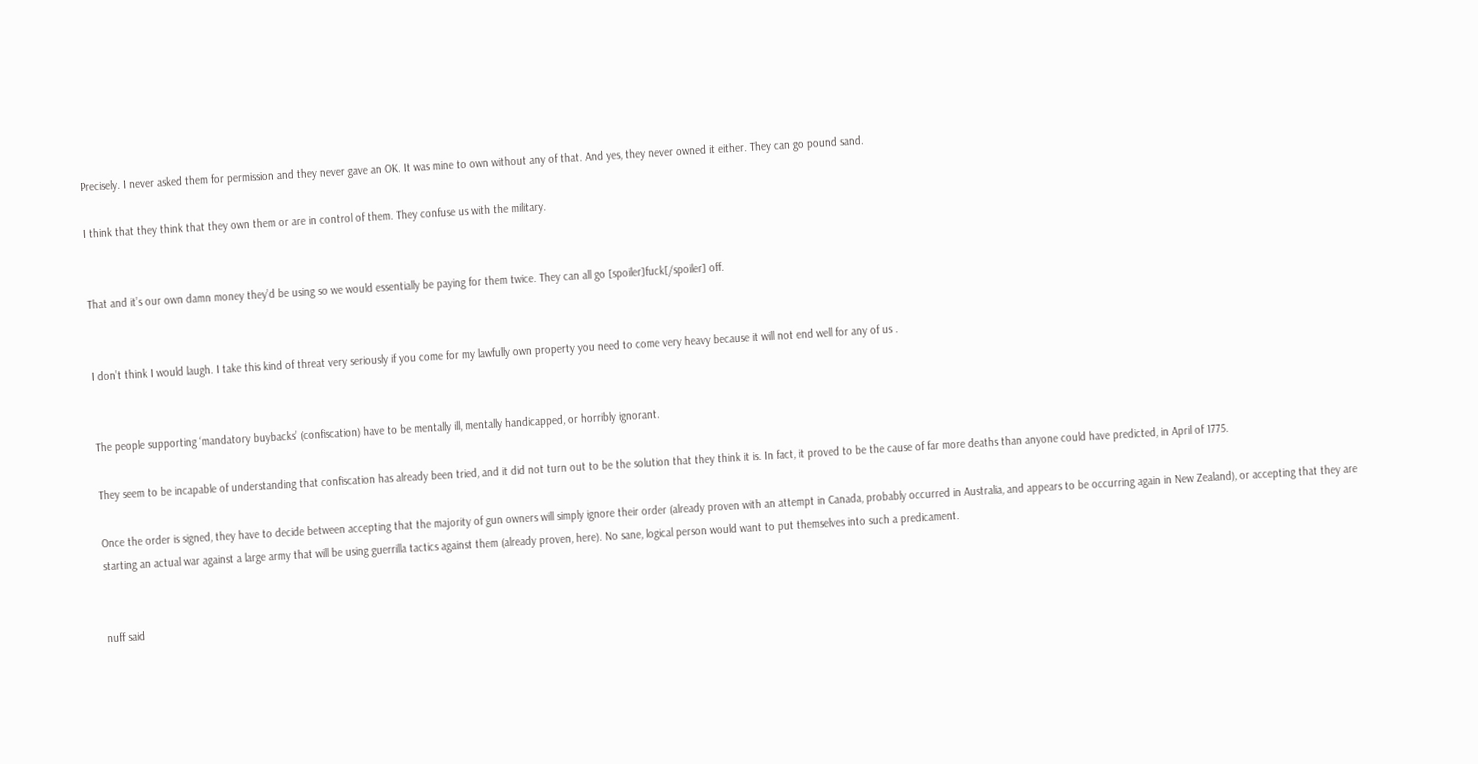Precisely. I never asked them for permission and they never gave an OK. It was mine to own without any of that. And yes, they never owned it either. They can go pound sand.

I think that they think that they own them or are in control of them. They confuse us with the military.


That and it’s our own damn money they’d be using so we would essentially be paying for them twice. They can all go [spoiler]fuck[/spoiler] off.


I don’t think I would laugh. I take this kind of threat very seriously if you come for my lawfully own property you need to come very heavy because it will not end well for any of us .


The people supporting ‘mandatory buybacks’ (confiscation) have to be mentally ill, mentally handicapped, or horribly ignorant.

They seem to be incapable of understanding that confiscation has already been tried, and it did not turn out to be the solution that they think it is. In fact, it proved to be the cause of far more deaths than anyone could have predicted, in April of 1775.

Once the order is signed, they have to decide between accepting that the majority of gun owners will simply ignore their order (already proven with an attempt in Canada, probably occurred in Australia, and appears to be occurring again in New Zealand), or accepting that they are starting an actual war against a large army that will be using guerrilla tactics against them (already proven, here). No sane, logical person would want to put themselves into such a predicament.


nuff said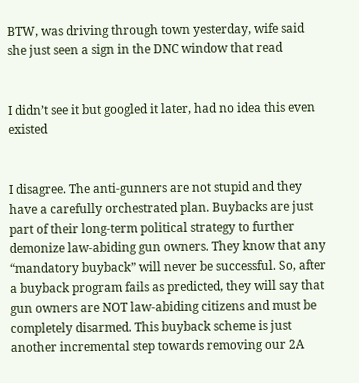BTW, was driving through town yesterday, wife said she just seen a sign in the DNC window that read


I didn’t see it but googled it later, had no idea this even existed


I disagree. The anti-gunners are not stupid and they have a carefully orchestrated plan. Buybacks are just part of their long-term political strategy to further demonize law-abiding gun owners. They know that any “mandatory buyback” will never be successful. So, after a buyback program fails as predicted, they will say that gun owners are NOT law-abiding citizens and must be completely disarmed. This buyback scheme is just another incremental step towards removing our 2A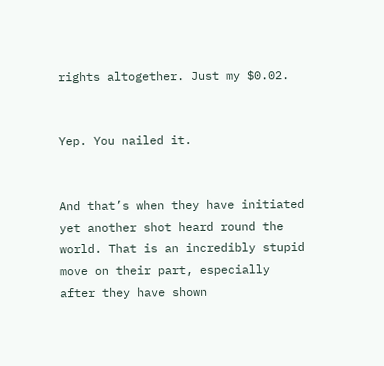rights altogether. Just my $0.02.


Yep. You nailed it.


And that’s when they have initiated yet another shot heard round the world. That is an incredibly stupid move on their part, especially after they have shown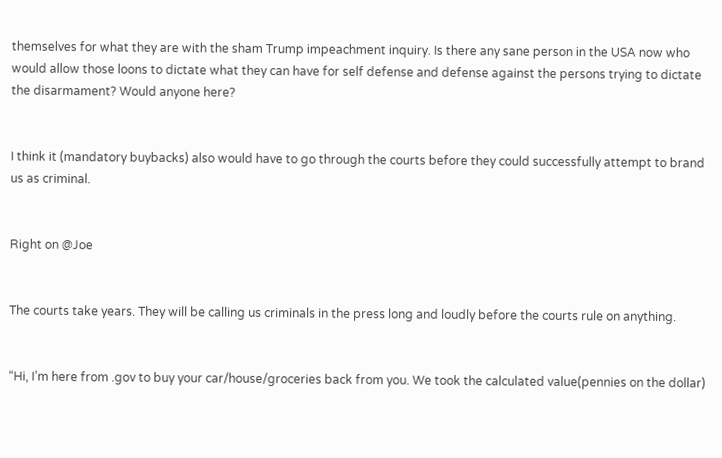themselves for what they are with the sham Trump impeachment inquiry. Is there any sane person in the USA now who would allow those loons to dictate what they can have for self defense and defense against the persons trying to dictate the disarmament? Would anyone here?


I think it (mandatory buybacks) also would have to go through the courts before they could successfully attempt to brand us as criminal.


Right on @Joe


The courts take years. They will be calling us criminals in the press long and loudly before the courts rule on anything.


“Hi, I’m here from .gov to buy your car/house/groceries back from you. We took the calculated value(pennies on the dollar)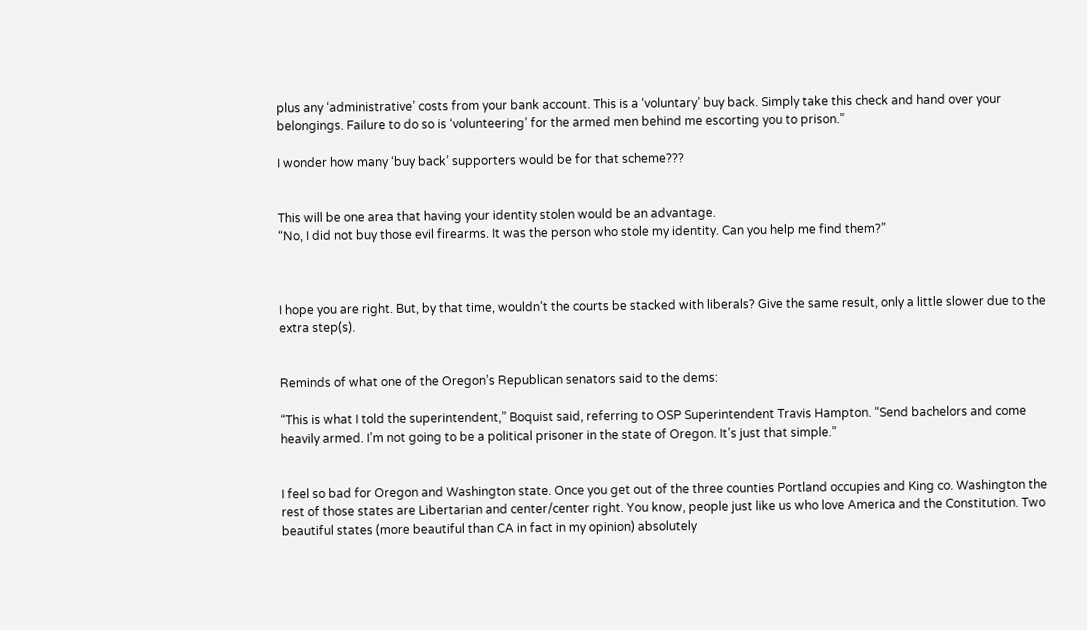plus any ‘administrative’ costs from your bank account. This is a ‘voluntary’ buy back. Simply take this check and hand over your belongings. Failure to do so is ‘volunteering’ for the armed men behind me escorting you to prison.”

I wonder how many ‘buy back’ supporters would be for that scheme???


This will be one area that having your identity stolen would be an advantage.
“No, I did not buy those evil firearms. It was the person who stole my identity. Can you help me find them?”



I hope you are right. But, by that time, wouldn’t the courts be stacked with liberals? Give the same result, only a little slower due to the extra step(s).


Reminds of what one of the Oregon’s Republican senators said to the dems:

“This is what I told the superintendent,” Boquist said, referring to OSP Superintendent Travis Hampton. “Send bachelors and come heavily armed. I’m not going to be a political prisoner in the state of Oregon. It’s just that simple.”


I feel so bad for Oregon and Washington state. Once you get out of the three counties Portland occupies and King co. Washington the rest of those states are Libertarian and center/center right. You know, people just like us who love America and the Constitution. Two beautiful states (more beautiful than CA in fact in my opinion) absolutely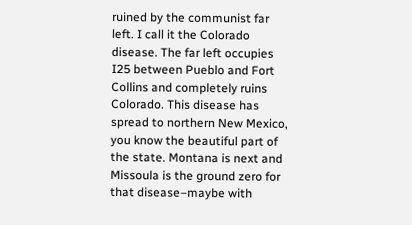ruined by the communist far left. I call it the Colorado disease. The far left occupies I25 between Pueblo and Fort Collins and completely ruins Colorado. This disease has spread to northern New Mexico, you know the beautiful part of the state. Montana is next and Missoula is the ground zero for that disease–maybe with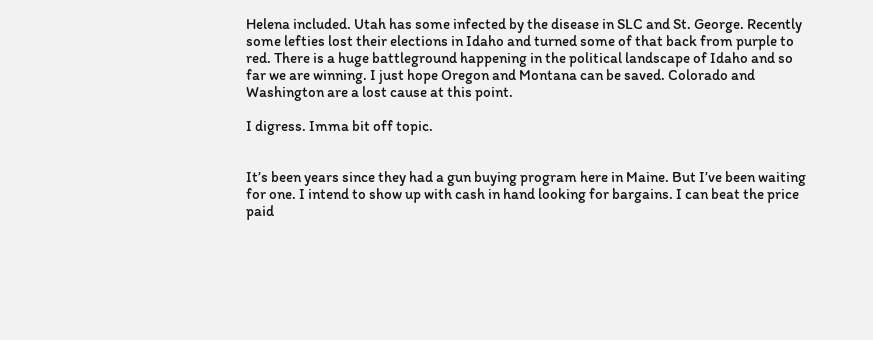Helena included. Utah has some infected by the disease in SLC and St. George. Recently some lefties lost their elections in Idaho and turned some of that back from purple to red. There is a huge battleground happening in the political landscape of Idaho and so far we are winning. I just hope Oregon and Montana can be saved. Colorado and Washington are a lost cause at this point.

I digress. Imma bit off topic.


It’s been years since they had a gun buying program here in Maine. But I’ve been waiting for one. I intend to show up with cash in hand looking for bargains. I can beat the price paid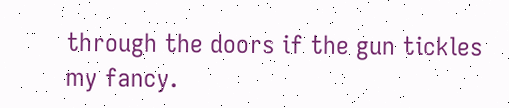through the doors if the gun tickles my fancy.